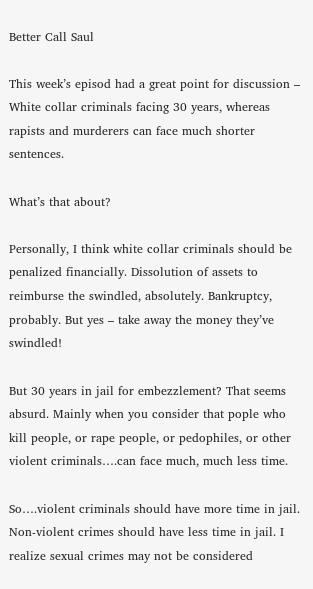Better Call Saul

This week’s episod had a great point for discussion – White collar criminals facing 30 years, whereas rapists and murderers can face much shorter sentences.

What’s that about?

Personally, I think white collar criminals should be penalized financially. Dissolution of assets to reimburse the swindled, absolutely. Bankruptcy, probably. But yes – take away the money they’ve swindled!

But 30 years in jail for embezzlement? That seems absurd. Mainly when you consider that pople who kill people, or rape people, or pedophiles, or other violent criminals….can face much, much less time.

So….violent criminals should have more time in jail. Non-violent crimes should have less time in jail. I realize sexual crimes may not be considered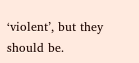‘violent’, but they should be.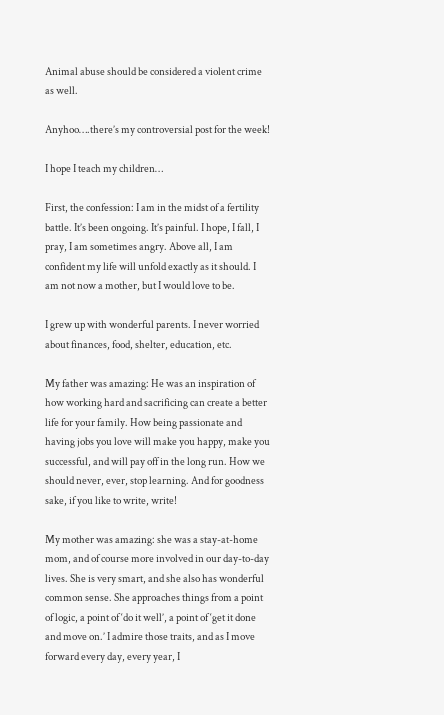Animal abuse should be considered a violent crime as well.

Anyhoo….there’s my controversial post for the week!

I hope I teach my children…

First, the confession: I am in the midst of a fertility battle. It’s been ongoing. It’s painful. I hope, I fall, I pray, I am sometimes angry. Above all, I am confident my life will unfold exactly as it should. I am not now a mother, but I would love to be.

I grew up with wonderful parents. I never worried about finances, food, shelter, education, etc.

My father was amazing: He was an inspiration of how working hard and sacrificing can create a better life for your family. How being passionate and having jobs you love will make you happy, make you successful, and will pay off in the long run. How we should never, ever, stop learning. And for goodness sake, if you like to write, write!

My mother was amazing: she was a stay-at-home mom, and of course more involved in our day-to-day lives. She is very smart, and she also has wonderful common sense. She approaches things from a point of logic, a point of ‘do it well’, a point of ‘get it done and move on.’ I admire those traits, and as I move forward every day, every year, I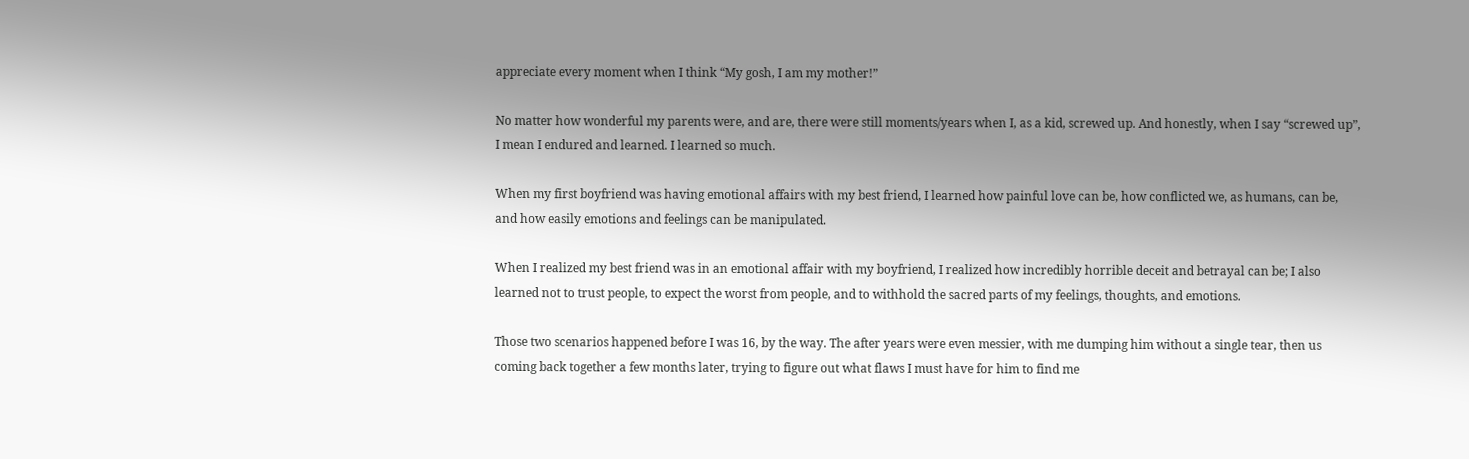appreciate every moment when I think “My gosh, I am my mother!”

No matter how wonderful my parents were, and are, there were still moments/years when I, as a kid, screwed up. And honestly, when I say “screwed up”, I mean I endured and learned. I learned so much.

When my first boyfriend was having emotional affairs with my best friend, I learned how painful love can be, how conflicted we, as humans, can be, and how easily emotions and feelings can be manipulated.

When I realized my best friend was in an emotional affair with my boyfriend, I realized how incredibly horrible deceit and betrayal can be; I also learned not to trust people, to expect the worst from people, and to withhold the sacred parts of my feelings, thoughts, and emotions.

Those two scenarios happened before I was 16, by the way. The after years were even messier, with me dumping him without a single tear, then us coming back together a few months later, trying to figure out what flaws I must have for him to find me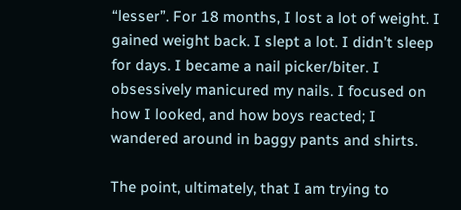“lesser”. For 18 months, I lost a lot of weight. I gained weight back. I slept a lot. I didn’t sleep for days. I became a nail picker/biter. I obsessively manicured my nails. I focused on how I looked, and how boys reacted; I wandered around in baggy pants and shirts.

The point, ultimately, that I am trying to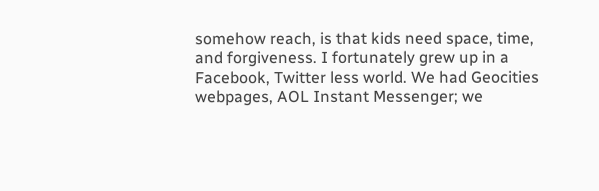somehow reach, is that kids need space, time, and forgiveness. I fortunately grew up in a Facebook, Twitter less world. We had Geocities webpages, AOL Instant Messenger; we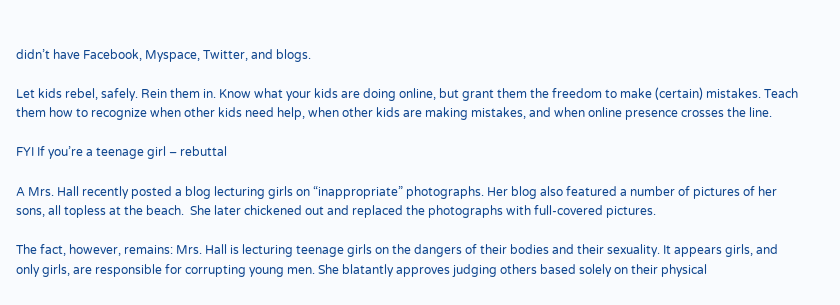didn’t have Facebook, Myspace, Twitter, and blogs.

Let kids rebel, safely. Rein them in. Know what your kids are doing online, but grant them the freedom to make (certain) mistakes. Teach them how to recognize when other kids need help, when other kids are making mistakes, and when online presence crosses the line.

FYI If you’re a teenage girl – rebuttal

A Mrs. Hall recently posted a blog lecturing girls on “inappropriate” photographs. Her blog also featured a number of pictures of her sons, all topless at the beach.  She later chickened out and replaced the photographs with full-covered pictures.

The fact, however, remains: Mrs. Hall is lecturing teenage girls on the dangers of their bodies and their sexuality. It appears girls, and only girls, are responsible for corrupting young men. She blatantly approves judging others based solely on their physical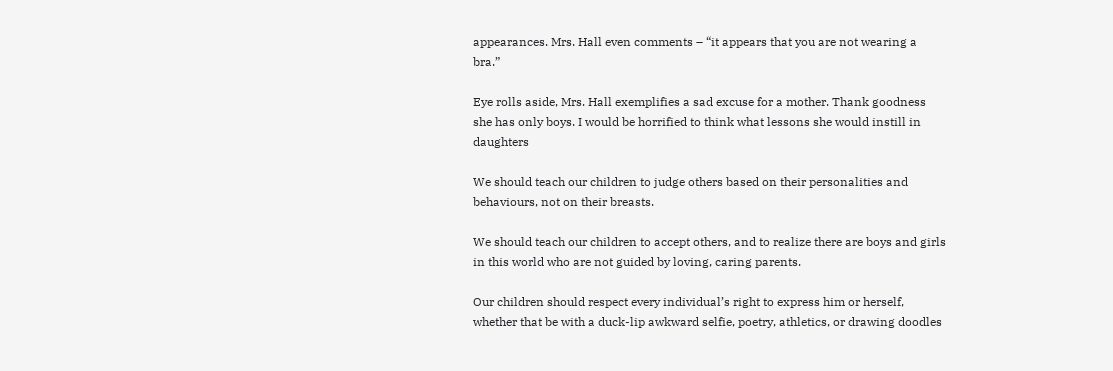appearances. Mrs. Hall even comments – “it appears that you are not wearing a bra.”

Eye rolls aside, Mrs. Hall exemplifies a sad excuse for a mother. Thank goodness she has only boys. I would be horrified to think what lessons she would instill in daughters

We should teach our children to judge others based on their personalities and behaviours, not on their breasts.

We should teach our children to accept others, and to realize there are boys and girls in this world who are not guided by loving, caring parents.

Our children should respect every individual’s right to express him or herself, whether that be with a duck-lip awkward selfie, poetry, athletics, or drawing doodles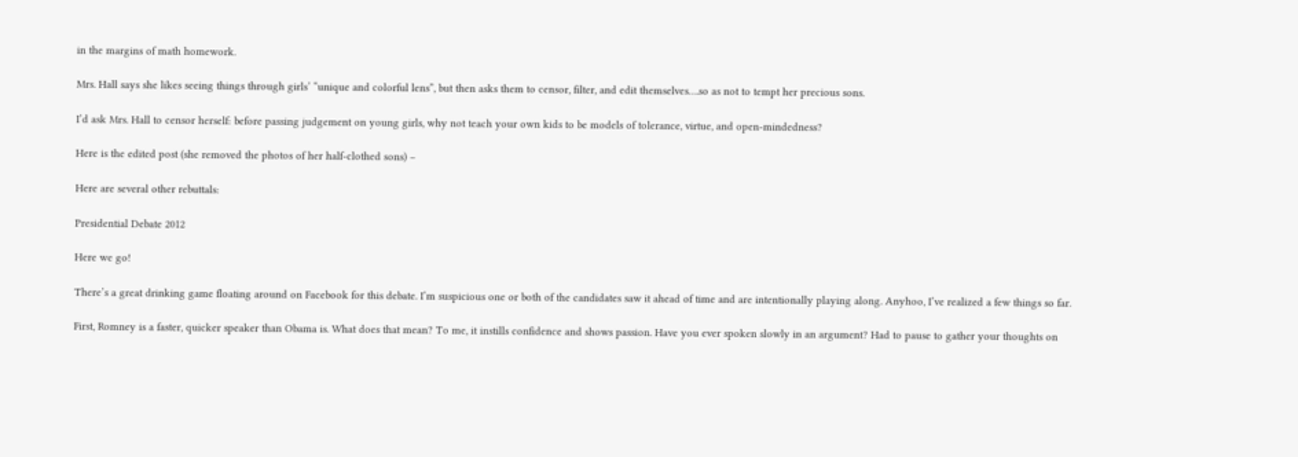in the margins of math homework.

Mrs. Hall says she likes seeing things through girls’ “unique and colorful lens”, but then asks them to censor, filter, and edit themselves….so as not to tempt her precious sons.

I’d ask Mrs. Hall to censor herself: before passing judgement on young girls, why not teach your own kids to be models of tolerance, virtue, and open-mindedness?

Here is the edited post (she removed the photos of her half-clothed sons) –

Here are several other rebuttals:

Presidential Debate 2012

Here we go!

There’s a great drinking game floating around on Facebook for this debate. I’m suspicious one or both of the candidates saw it ahead of time and are intentionally playing along. Anyhoo, I’ve realized a few things so far.

First, Romney is a faster, quicker speaker than Obama is. What does that mean? To me, it instills confidence and shows passion. Have you ever spoken slowly in an argument? Had to pause to gather your thoughts on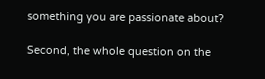something you are passionate about?

Second, the whole question on the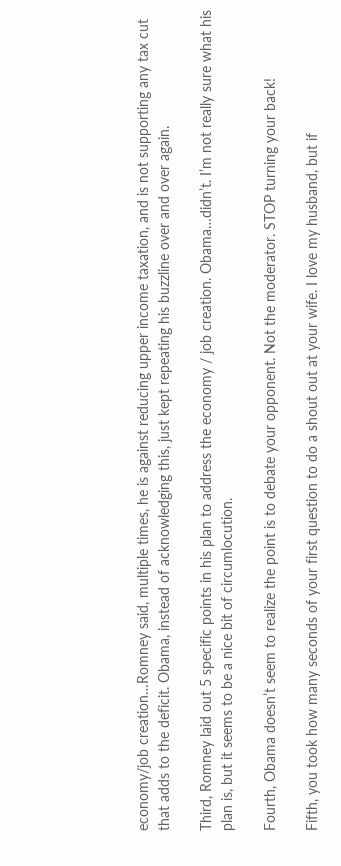economy/job creation…Romney said, multiple times, he is against reducing upper income taxation, and is not supporting any tax cut that adds to the deficit. Obama, instead of acknowledging this, just kept repeating his buzzline over and over again.

Third, Romney laid out 5 specific points in his plan to address the economy / job creation. Obama…didn’t. I’m not really sure what his plan is, but it seems to be a nice bit of circumlocution.

Fourth, Obama doesn’t seem to realize the point is to debate your opponent. Not the moderator. STOP turning your back!

Fifth, you took how many seconds of your first question to do a shout out at your wife. I love my husband, but if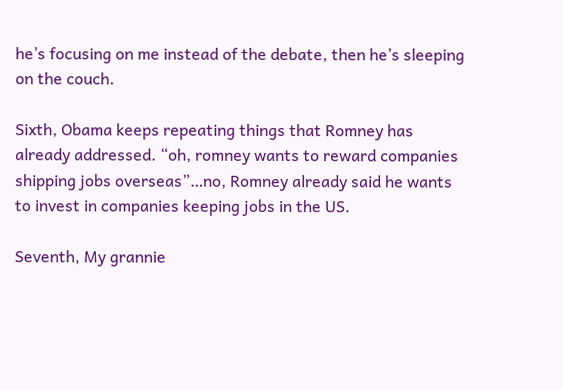he’s focusing on me instead of the debate, then he’s sleeping on the couch.

Sixth, Obama keeps repeating things that Romney has already addressed. “oh, romney wants to reward companies shipping jobs overseas”…no, Romney already said he wants to invest in companies keeping jobs in the US.

Seventh, My grannie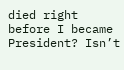died right before I became President? Isn’t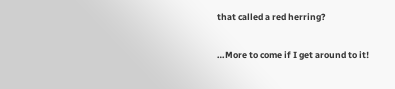that called a red herring?

…More to come if I get around to it!